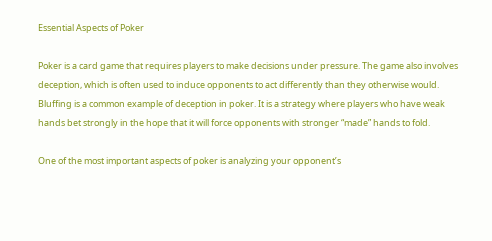Essential Aspects of Poker

Poker is a card game that requires players to make decisions under pressure. The game also involves deception, which is often used to induce opponents to act differently than they otherwise would. Bluffing is a common example of deception in poker. It is a strategy where players who have weak hands bet strongly in the hope that it will force opponents with stronger “made” hands to fold.

One of the most important aspects of poker is analyzing your opponent’s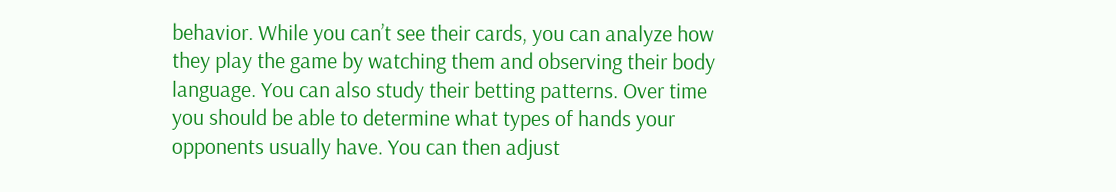behavior. While you can’t see their cards, you can analyze how they play the game by watching them and observing their body language. You can also study their betting patterns. Over time you should be able to determine what types of hands your opponents usually have. You can then adjust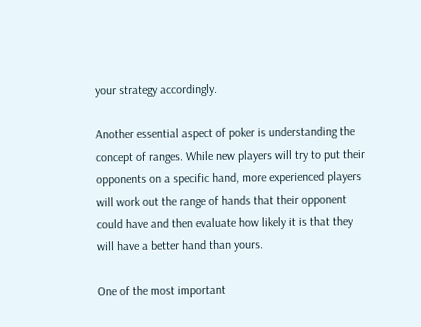your strategy accordingly.

Another essential aspect of poker is understanding the concept of ranges. While new players will try to put their opponents on a specific hand, more experienced players will work out the range of hands that their opponent could have and then evaluate how likely it is that they will have a better hand than yours.

One of the most important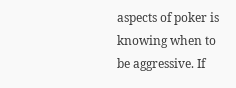aspects of poker is knowing when to be aggressive. If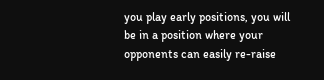you play early positions, you will be in a position where your opponents can easily re-raise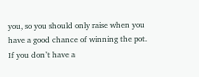you, so you should only raise when you have a good chance of winning the pot. If you don’t have a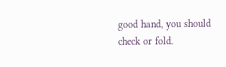good hand, you should check or fold.